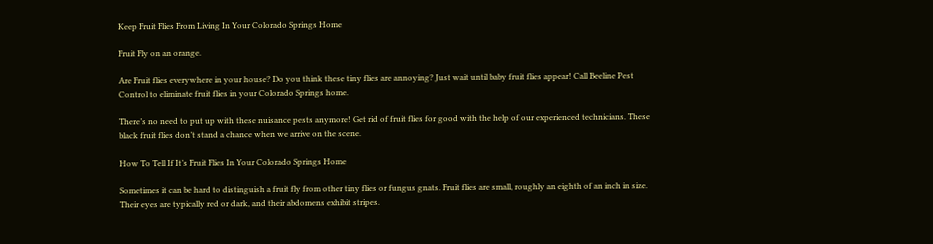Keep Fruit Flies From Living In Your Colorado Springs Home

Fruit Fly on an orange.

Are Fruit flies everywhere in your house? Do you think these tiny flies are annoying? Just wait until baby fruit flies appear! Call Beeline Pest Control to eliminate fruit flies in your Colorado Springs home.

There’s no need to put up with these nuisance pests anymore! Get rid of fruit flies for good with the help of our experienced technicians. These black fruit flies don’t stand a chance when we arrive on the scene.

How To Tell If It’s Fruit Flies In Your Colorado Springs Home

Sometimes it can be hard to distinguish a fruit fly from other tiny flies or fungus gnats. Fruit flies are small, roughly an eighth of an inch in size. Their eyes are typically red or dark, and their abdomens exhibit stripes.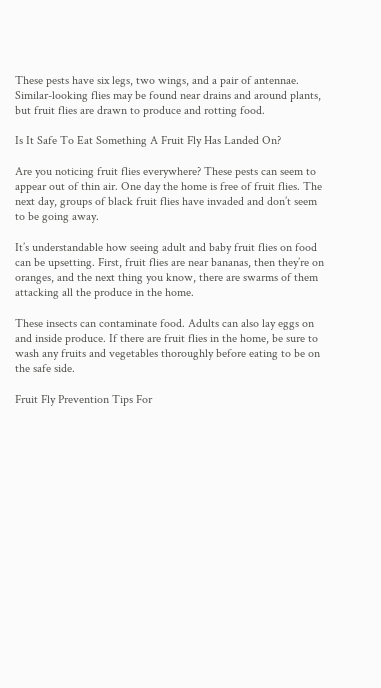These pests have six legs, two wings, and a pair of antennae. Similar-looking flies may be found near drains and around plants, but fruit flies are drawn to produce and rotting food.

Is It Safe To Eat Something A Fruit Fly Has Landed On?

Are you noticing fruit flies everywhere? These pests can seem to appear out of thin air. One day the home is free of fruit flies. The next day, groups of black fruit flies have invaded and don’t seem to be going away.

It’s understandable how seeing adult and baby fruit flies on food can be upsetting. First, fruit flies are near bananas, then they’re on oranges, and the next thing you know, there are swarms of them attacking all the produce in the home.

These insects can contaminate food. Adults can also lay eggs on and inside produce. If there are fruit flies in the home, be sure to wash any fruits and vegetables thoroughly before eating to be on the safe side.

Fruit Fly Prevention Tips For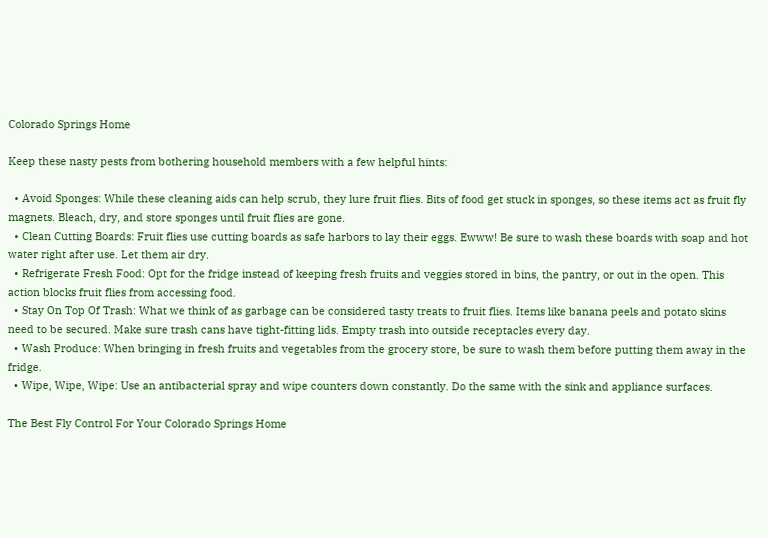Colorado Springs Home

Keep these nasty pests from bothering household members with a few helpful hints:

  • Avoid Sponges: While these cleaning aids can help scrub, they lure fruit flies. Bits of food get stuck in sponges, so these items act as fruit fly magnets. Bleach, dry, and store sponges until fruit flies are gone.
  • Clean Cutting Boards: Fruit flies use cutting boards as safe harbors to lay their eggs. Ewww! Be sure to wash these boards with soap and hot water right after use. Let them air dry.
  • Refrigerate Fresh Food: Opt for the fridge instead of keeping fresh fruits and veggies stored in bins, the pantry, or out in the open. This action blocks fruit flies from accessing food.
  • Stay On Top Of Trash: What we think of as garbage can be considered tasty treats to fruit flies. Items like banana peels and potato skins need to be secured. Make sure trash cans have tight-fitting lids. Empty trash into outside receptacles every day.
  • Wash Produce: When bringing in fresh fruits and vegetables from the grocery store, be sure to wash them before putting them away in the fridge.
  • Wipe, Wipe, Wipe: Use an antibacterial spray and wipe counters down constantly. Do the same with the sink and appliance surfaces.

The Best Fly Control For Your Colorado Springs Home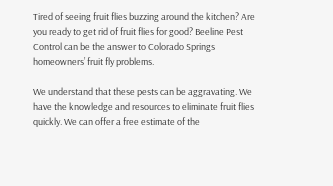Tired of seeing fruit flies buzzing around the kitchen? Are you ready to get rid of fruit flies for good? Beeline Pest Control can be the answer to Colorado Springs homeowners’ fruit fly problems.

We understand that these pests can be aggravating. We have the knowledge and resources to eliminate fruit flies quickly. We can offer a free estimate of the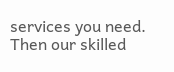services you need. Then our skilled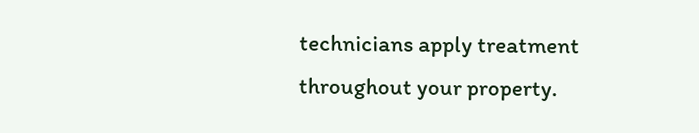technicians apply treatment throughout your property.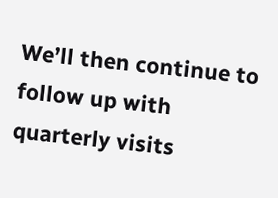We’ll then continue to follow up with quarterly visits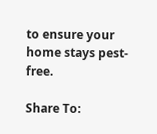to ensure your home stays pest-free.

Share To: